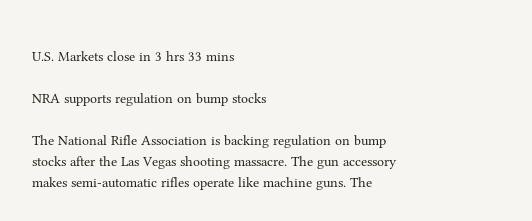U.S. Markets close in 3 hrs 33 mins

NRA supports regulation on bump stocks

The National Rifle Association is backing regulation on bump stocks after the Las Vegas shooting massacre. The gun accessory makes semi-automatic rifles operate like machine guns. The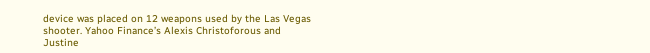device was placed on 12 weapons used by the Las Vegas shooter. Yahoo Finance’s Alexis Christoforous and Justine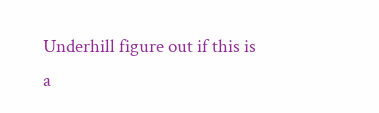Underhill figure out if this is a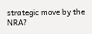strategic move by the NRA?